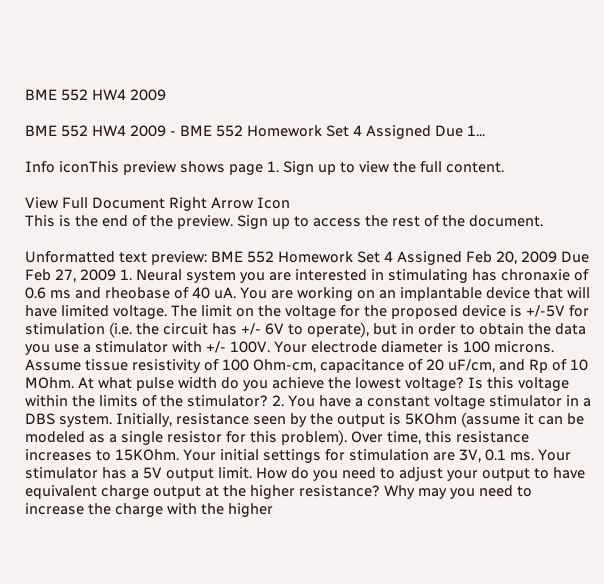BME 552 HW4 2009

BME 552 HW4 2009 - BME 552 Homework Set 4 Assigned Due 1...

Info iconThis preview shows page 1. Sign up to view the full content.

View Full Document Right Arrow Icon
This is the end of the preview. Sign up to access the rest of the document.

Unformatted text preview: BME 552 Homework Set 4 Assigned Feb 20, 2009 Due Feb 27, 2009 1. Neural system you are interested in stimulating has chronaxie of 0.6 ms and rheobase of 40 uA. You are working on an implantable device that will have limited voltage. The limit on the voltage for the proposed device is +/‐5V for stimulation (i.e. the circuit has +/‐ 6V to operate), but in order to obtain the data you use a stimulator with +/‐ 100V. Your electrode diameter is 100 microns. Assume tissue resistivity of 100 Ohm‐cm, capacitance of 20 uF/cm, and Rp of 10 MOhm. At what pulse width do you achieve the lowest voltage? Is this voltage within the limits of the stimulator? 2. You have a constant voltage stimulator in a DBS system. Initially, resistance seen by the output is 5KOhm (assume it can be modeled as a single resistor for this problem). Over time, this resistance increases to 15KOhm. Your initial settings for stimulation are 3V, 0.1 ms. Your stimulator has a 5V output limit. How do you need to adjust your output to have equivalent charge output at the higher resistance? Why may you need to increase the charge with the higher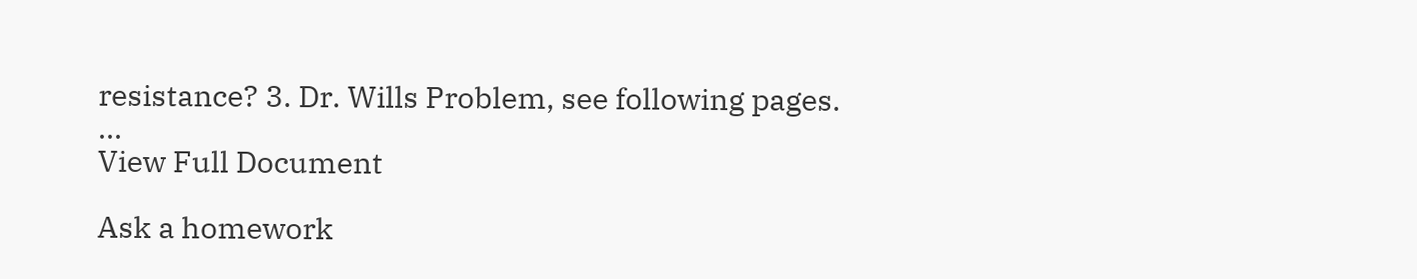resistance? 3. Dr. Wills Problem, see following pages. ...
View Full Document

Ask a homework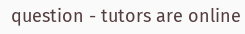question - tutors are online